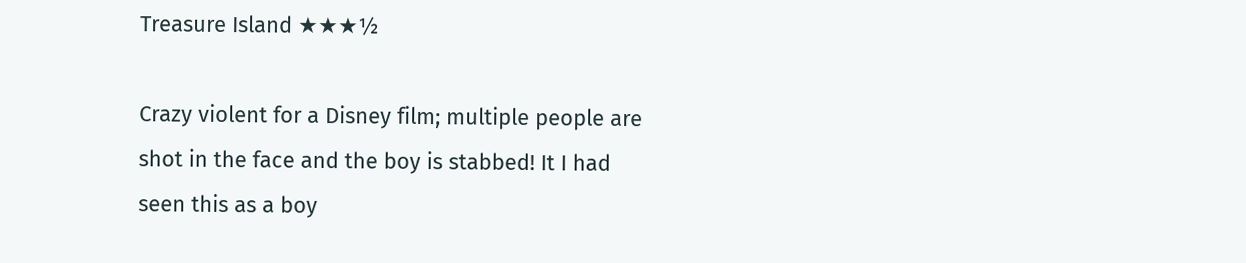Treasure Island ★★★½

Crazy violent for a Disney film; multiple people are shot in the face and the boy is stabbed! It I had seen this as a boy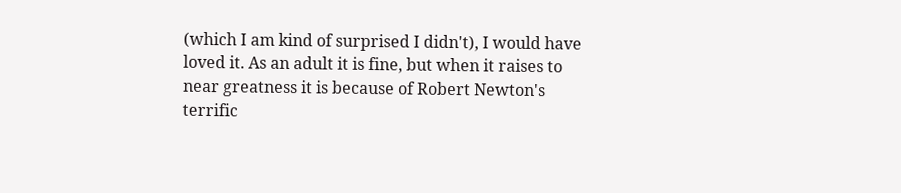(which I am kind of surprised I didn't), I would have loved it. As an adult it is fine, but when it raises to near greatness it is because of Robert Newton's terrific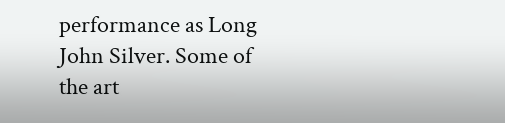performance as Long John Silver. Some of the art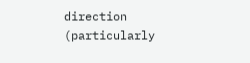direction (particularly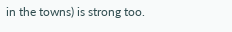in the towns) is strong too.